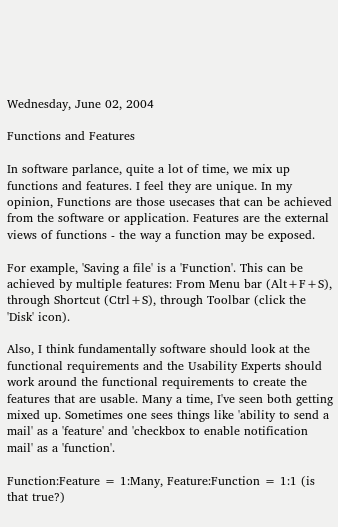Wednesday, June 02, 2004

Functions and Features

In software parlance, quite a lot of time, we mix up functions and features. I feel they are unique. In my opinion, Functions are those usecases that can be achieved from the software or application. Features are the external views of functions - the way a function may be exposed.

For example, 'Saving a file' is a 'Function'. This can be achieved by multiple features: From Menu bar (Alt+F+S), through Shortcut (Ctrl+S), through Toolbar (click the 'Disk' icon).

Also, I think fundamentally software should look at the functional requirements and the Usability Experts should work around the functional requirements to create the features that are usable. Many a time, I've seen both getting mixed up. Sometimes one sees things like 'ability to send a mail' as a 'feature' and 'checkbox to enable notification mail' as a 'function'.

Function:Feature = 1:Many, Feature:Function = 1:1 (is that true?)